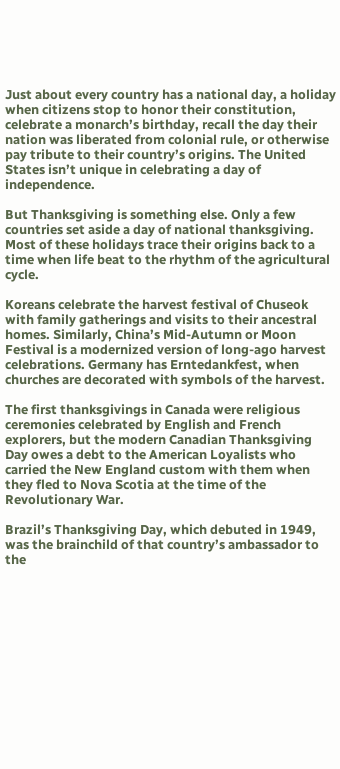Just about every country has a national day, a holiday when citizens stop to honor their constitution, celebrate a monarch’s birthday, recall the day their nation was liberated from colonial rule, or otherwise pay tribute to their country’s origins. The United States isn’t unique in celebrating a day of independence.

But Thanksgiving is something else. Only a few countries set aside a day of national thanksgiving. Most of these holidays trace their origins back to a time when life beat to the rhythm of the agricultural cycle.

Koreans celebrate the harvest festival of Chuseok with family gatherings and visits to their ancestral homes. Similarly, China’s Mid-Autumn or Moon Festival is a modernized version of long-ago harvest celebrations. Germany has Erntedankfest, when churches are decorated with symbols of the harvest.

The first thanksgivings in Canada were religious ceremonies celebrated by English and French explorers, but the modern Canadian Thanksgiving Day owes a debt to the American Loyalists who carried the New England custom with them when they fled to Nova Scotia at the time of the Revolutionary War.

Brazil’s Thanksgiving Day, which debuted in 1949, was the brainchild of that country’s ambassador to the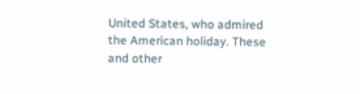United States, who admired the American holiday. These and other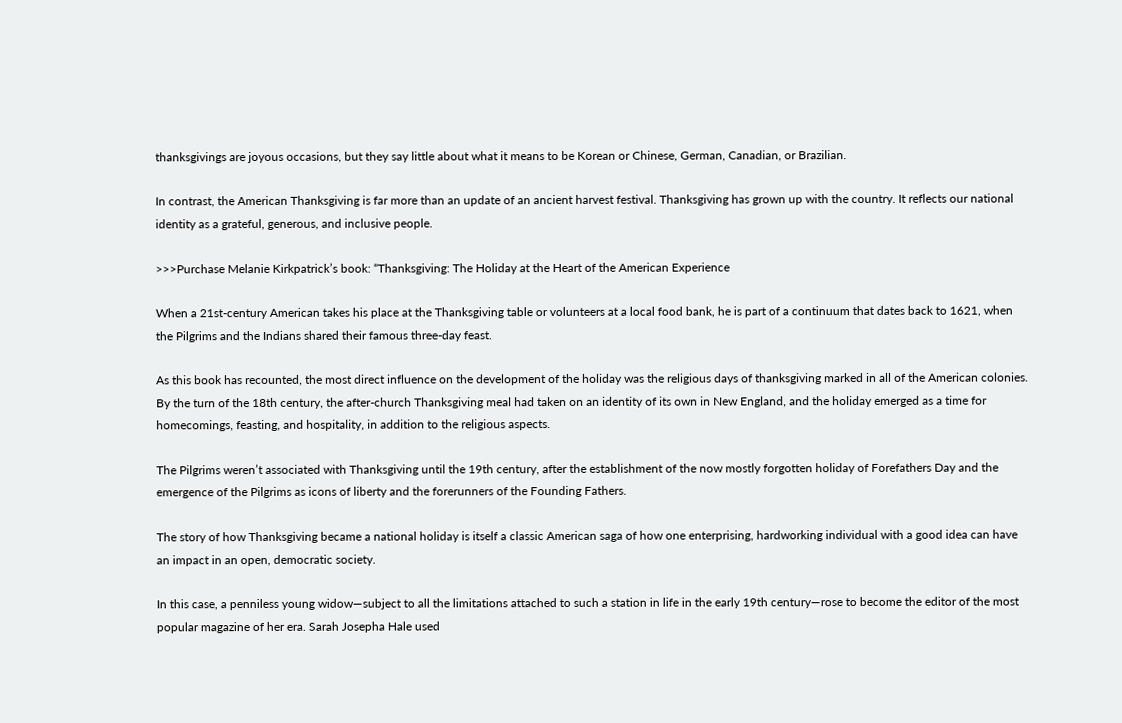thanksgivings are joyous occasions, but they say little about what it means to be Korean or Chinese, German, Canadian, or Brazilian.

In contrast, the American Thanksgiving is far more than an update of an ancient harvest festival. Thanksgiving has grown up with the country. It reflects our national identity as a grateful, generous, and inclusive people.

>>>Purchase Melanie Kirkpatrick’s book: “Thanksgiving: The Holiday at the Heart of the American Experience

When a 21st-century American takes his place at the Thanksgiving table or volunteers at a local food bank, he is part of a continuum that dates back to 1621, when the Pilgrims and the Indians shared their famous three-day feast.

As this book has recounted, the most direct influence on the development of the holiday was the religious days of thanksgiving marked in all of the American colonies. By the turn of the 18th century, the after-church Thanksgiving meal had taken on an identity of its own in New England, and the holiday emerged as a time for homecomings, feasting, and hospitality, in addition to the religious aspects.

The Pilgrims weren’t associated with Thanksgiving until the 19th century, after the establishment of the now mostly forgotten holiday of Forefathers Day and the emergence of the Pilgrims as icons of liberty and the forerunners of the Founding Fathers.

The story of how Thanksgiving became a national holiday is itself a classic American saga of how one enterprising, hardworking individual with a good idea can have an impact in an open, democratic society.

In this case, a penniless young widow—subject to all the limitations attached to such a station in life in the early 19th century—rose to become the editor of the most popular magazine of her era. Sarah Josepha Hale used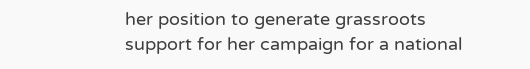her position to generate grassroots support for her campaign for a national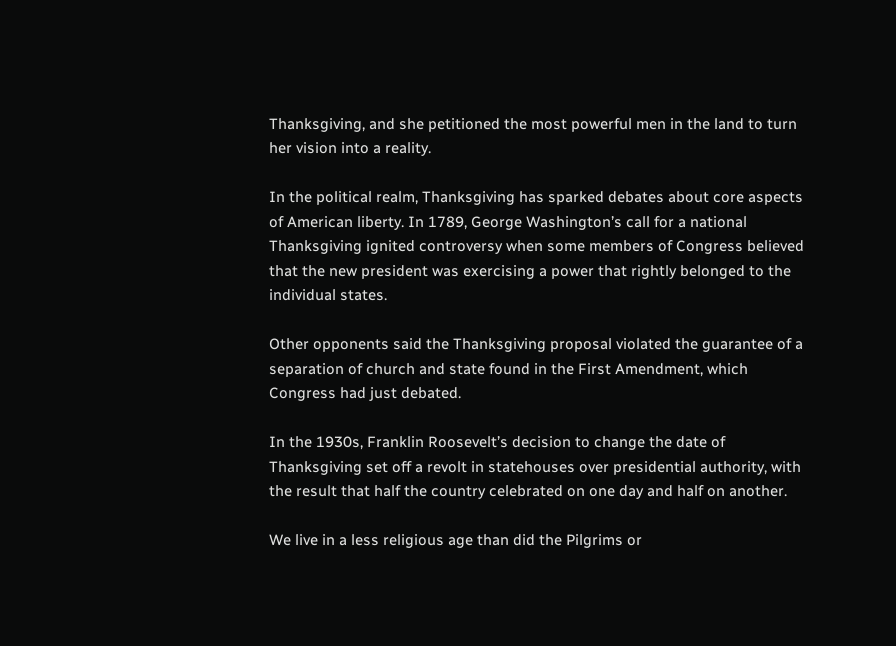Thanksgiving, and she petitioned the most powerful men in the land to turn her vision into a reality.

In the political realm, Thanksgiving has sparked debates about core aspects of American liberty. In 1789, George Washington’s call for a national Thanksgiving ignited controversy when some members of Congress believed that the new president was exercising a power that rightly belonged to the individual states.

Other opponents said the Thanksgiving proposal violated the guarantee of a separation of church and state found in the First Amendment, which Congress had just debated.

In the 1930s, Franklin Roosevelt’s decision to change the date of Thanksgiving set off a revolt in statehouses over presidential authority, with the result that half the country celebrated on one day and half on another.

We live in a less religious age than did the Pilgrims or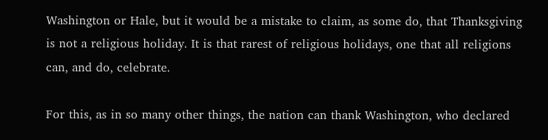Washington or Hale, but it would be a mistake to claim, as some do, that Thanksgiving is not a religious holiday. It is that rarest of religious holidays, one that all religions can, and do, celebrate.

For this, as in so many other things, the nation can thank Washington, who declared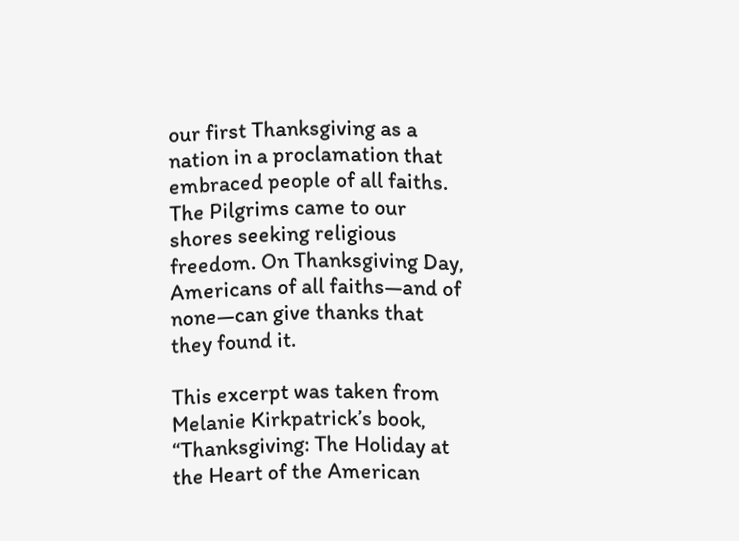our first Thanksgiving as a nation in a proclamation that embraced people of all faiths. The Pilgrims came to our shores seeking religious freedom. On Thanksgiving Day, Americans of all faiths—and of none—can give thanks that they found it.

This excerpt was taken from Melanie Kirkpatrick’s book, “Thanksgiving: The Holiday at the Heart of the American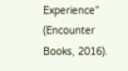Experience” (Encounter Books, 2016).